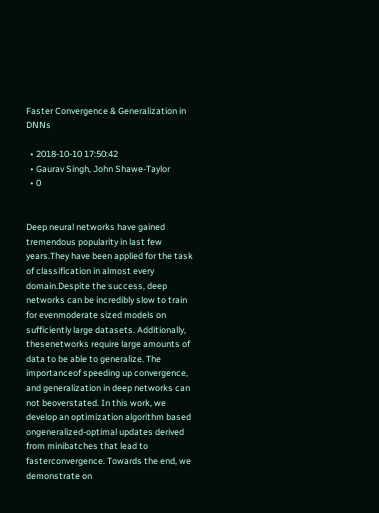Faster Convergence & Generalization in DNNs

  • 2018-10-10 17:50:42
  • Gaurav Singh, John Shawe-Taylor
  • 0


Deep neural networks have gained tremendous popularity in last few years.They have been applied for the task of classification in almost every domain.Despite the success, deep networks can be incredibly slow to train for evenmoderate sized models on sufficiently large datasets. Additionally, thesenetworks require large amounts of data to be able to generalize. The importanceof speeding up convergence, and generalization in deep networks can not beoverstated. In this work, we develop an optimization algorithm based ongeneralized-optimal updates derived from minibatches that lead to fasterconvergence. Towards the end, we demonstrate on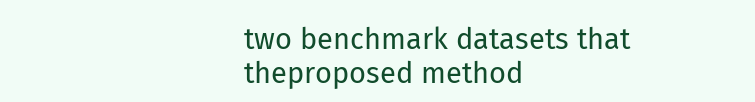two benchmark datasets that theproposed method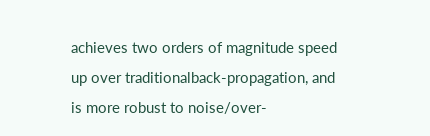achieves two orders of magnitude speed up over traditionalback-propagation, and is more robust to noise/over-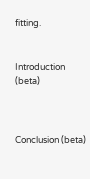fitting.


Introduction (beta)



Conclusion (beta)